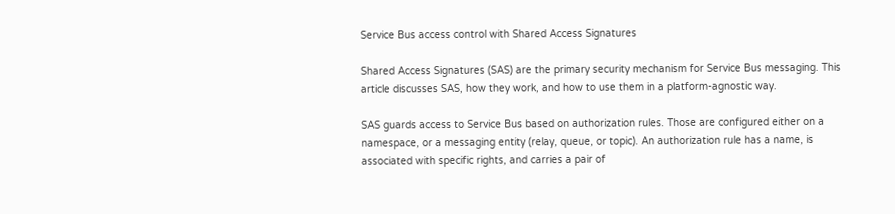Service Bus access control with Shared Access Signatures

Shared Access Signatures (SAS) are the primary security mechanism for Service Bus messaging. This article discusses SAS, how they work, and how to use them in a platform-agnostic way.

SAS guards access to Service Bus based on authorization rules. Those are configured either on a namespace, or a messaging entity (relay, queue, or topic). An authorization rule has a name, is associated with specific rights, and carries a pair of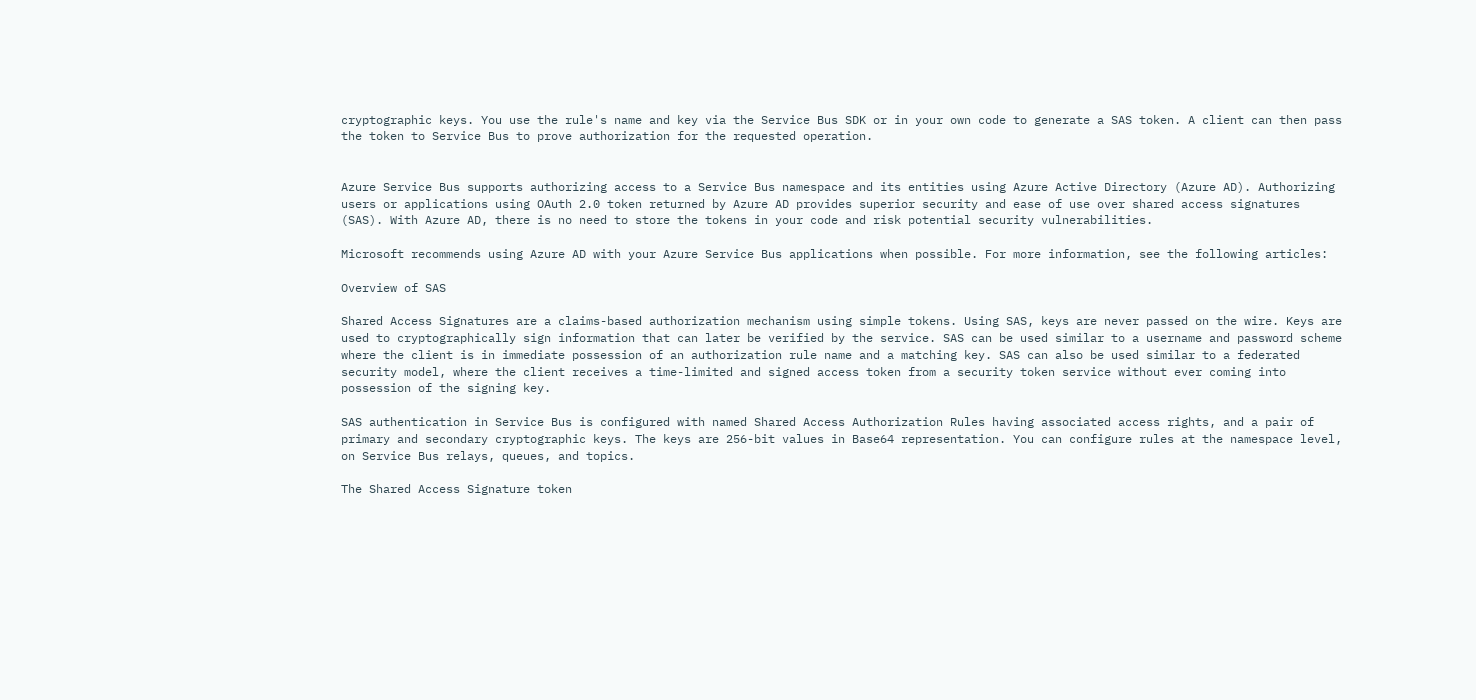cryptographic keys. You use the rule's name and key via the Service Bus SDK or in your own code to generate a SAS token. A client can then pass the token to Service Bus to prove authorization for the requested operation.


Azure Service Bus supports authorizing access to a Service Bus namespace and its entities using Azure Active Directory (Azure AD). Authorizing users or applications using OAuth 2.0 token returned by Azure AD provides superior security and ease of use over shared access signatures (SAS). With Azure AD, there is no need to store the tokens in your code and risk potential security vulnerabilities.

Microsoft recommends using Azure AD with your Azure Service Bus applications when possible. For more information, see the following articles:

Overview of SAS

Shared Access Signatures are a claims-based authorization mechanism using simple tokens. Using SAS, keys are never passed on the wire. Keys are used to cryptographically sign information that can later be verified by the service. SAS can be used similar to a username and password scheme where the client is in immediate possession of an authorization rule name and a matching key. SAS can also be used similar to a federated security model, where the client receives a time-limited and signed access token from a security token service without ever coming into possession of the signing key.

SAS authentication in Service Bus is configured with named Shared Access Authorization Rules having associated access rights, and a pair of primary and secondary cryptographic keys. The keys are 256-bit values in Base64 representation. You can configure rules at the namespace level, on Service Bus relays, queues, and topics.

The Shared Access Signature token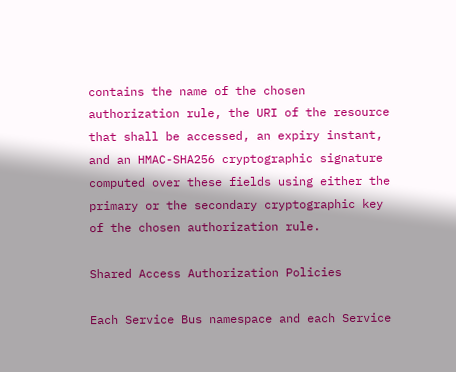contains the name of the chosen authorization rule, the URI of the resource that shall be accessed, an expiry instant, and an HMAC-SHA256 cryptographic signature computed over these fields using either the primary or the secondary cryptographic key of the chosen authorization rule.

Shared Access Authorization Policies

Each Service Bus namespace and each Service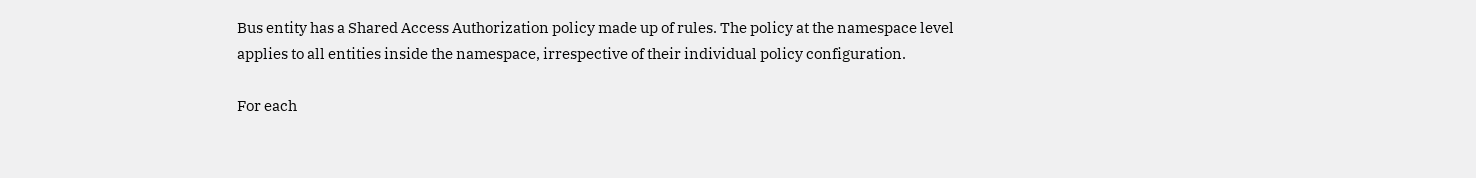Bus entity has a Shared Access Authorization policy made up of rules. The policy at the namespace level applies to all entities inside the namespace, irrespective of their individual policy configuration.

For each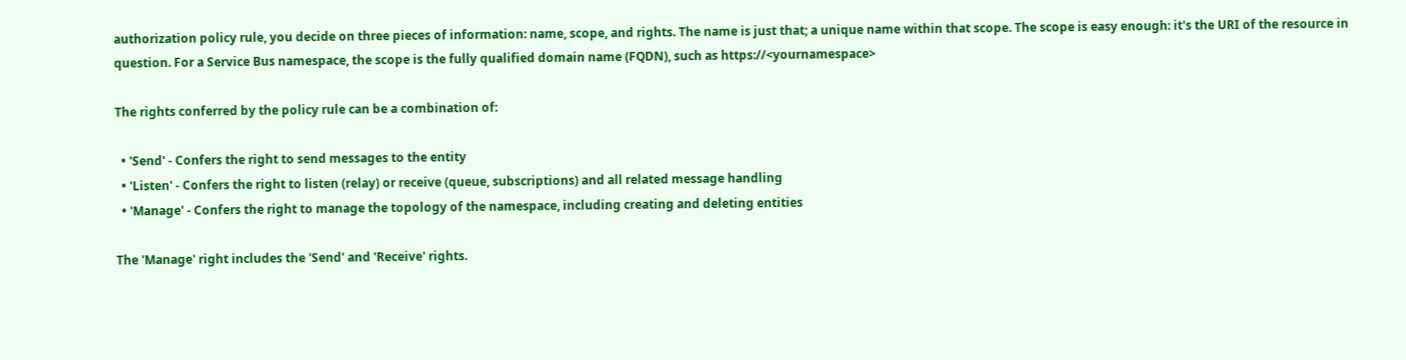authorization policy rule, you decide on three pieces of information: name, scope, and rights. The name is just that; a unique name within that scope. The scope is easy enough: it's the URI of the resource in question. For a Service Bus namespace, the scope is the fully qualified domain name (FQDN), such as https://<yournamespace>

The rights conferred by the policy rule can be a combination of:

  • 'Send' - Confers the right to send messages to the entity
  • 'Listen' - Confers the right to listen (relay) or receive (queue, subscriptions) and all related message handling
  • 'Manage' - Confers the right to manage the topology of the namespace, including creating and deleting entities

The 'Manage' right includes the 'Send' and 'Receive' rights.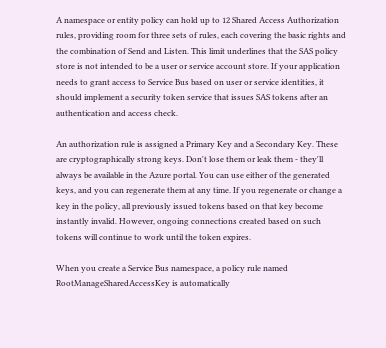A namespace or entity policy can hold up to 12 Shared Access Authorization rules, providing room for three sets of rules, each covering the basic rights and the combination of Send and Listen. This limit underlines that the SAS policy store is not intended to be a user or service account store. If your application needs to grant access to Service Bus based on user or service identities, it should implement a security token service that issues SAS tokens after an authentication and access check.

An authorization rule is assigned a Primary Key and a Secondary Key. These are cryptographically strong keys. Don't lose them or leak them - they'll always be available in the Azure portal. You can use either of the generated keys, and you can regenerate them at any time. If you regenerate or change a key in the policy, all previously issued tokens based on that key become instantly invalid. However, ongoing connections created based on such tokens will continue to work until the token expires.

When you create a Service Bus namespace, a policy rule named RootManageSharedAccessKey is automatically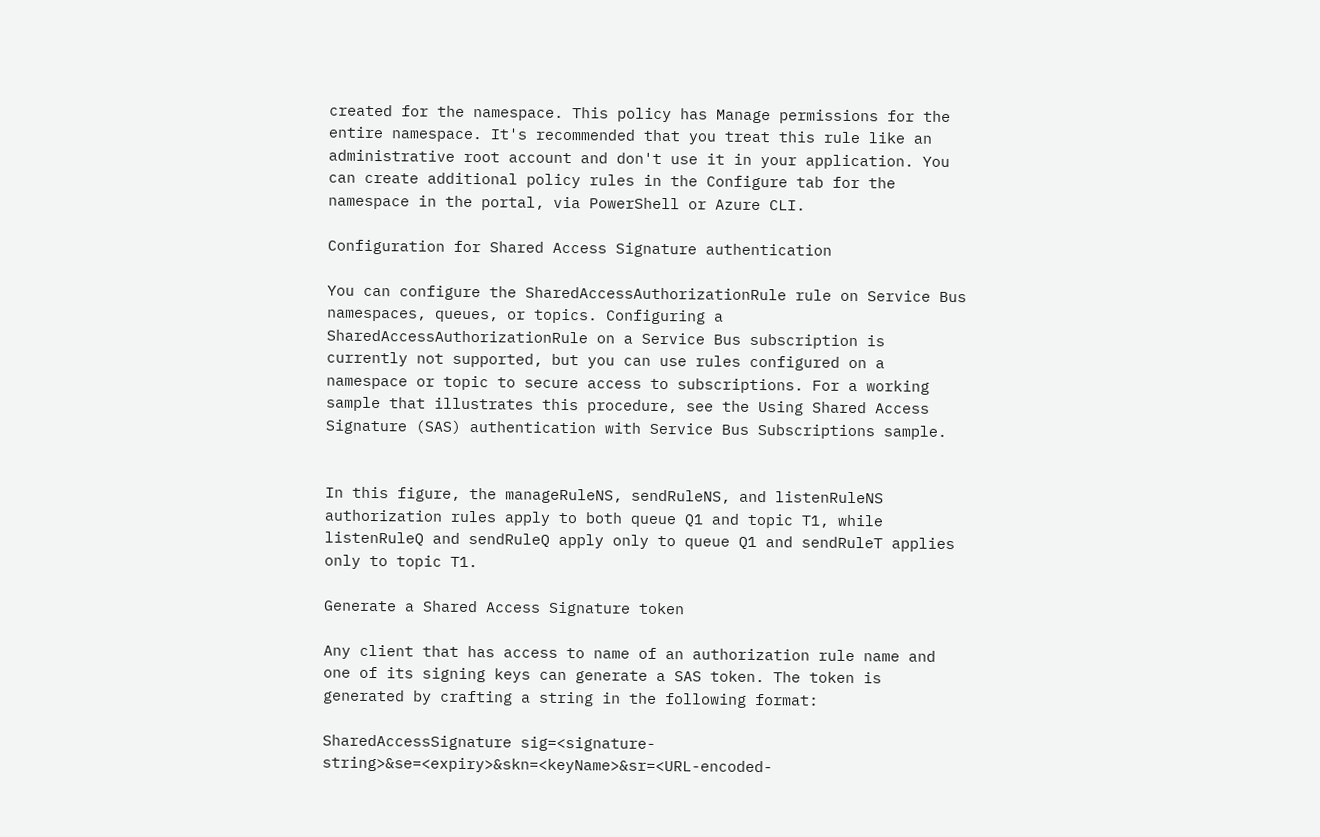created for the namespace. This policy has Manage permissions for the entire namespace. It's recommended that you treat this rule like an administrative root account and don't use it in your application. You can create additional policy rules in the Configure tab for the namespace in the portal, via PowerShell or Azure CLI.

Configuration for Shared Access Signature authentication

You can configure the SharedAccessAuthorizationRule rule on Service Bus namespaces, queues, or topics. Configuring a SharedAccessAuthorizationRule on a Service Bus subscription is currently not supported, but you can use rules configured on a namespace or topic to secure access to subscriptions. For a working sample that illustrates this procedure, see the Using Shared Access Signature (SAS) authentication with Service Bus Subscriptions sample.


In this figure, the manageRuleNS, sendRuleNS, and listenRuleNS authorization rules apply to both queue Q1 and topic T1, while listenRuleQ and sendRuleQ apply only to queue Q1 and sendRuleT applies only to topic T1.

Generate a Shared Access Signature token

Any client that has access to name of an authorization rule name and one of its signing keys can generate a SAS token. The token is generated by crafting a string in the following format:

SharedAccessSignature sig=<signature-string>&se=<expiry>&skn=<keyName>&sr=<URL-encoded-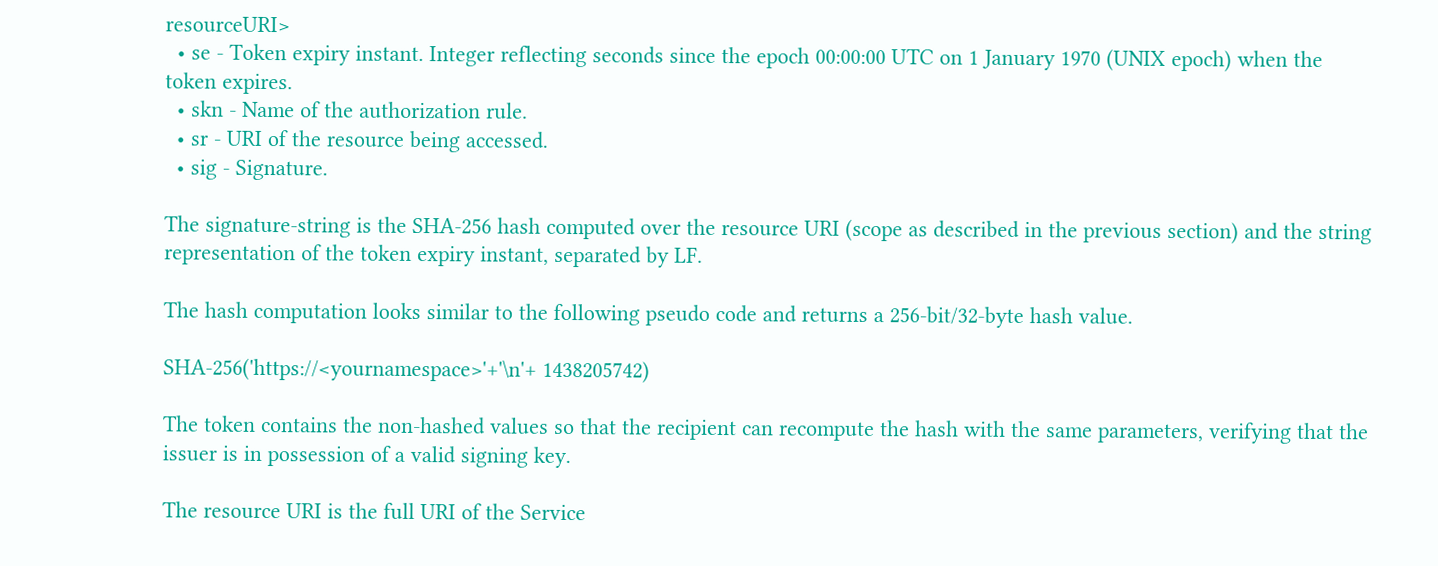resourceURI>
  • se - Token expiry instant. Integer reflecting seconds since the epoch 00:00:00 UTC on 1 January 1970 (UNIX epoch) when the token expires.
  • skn - Name of the authorization rule.
  • sr - URI of the resource being accessed.
  • sig - Signature.

The signature-string is the SHA-256 hash computed over the resource URI (scope as described in the previous section) and the string representation of the token expiry instant, separated by LF.

The hash computation looks similar to the following pseudo code and returns a 256-bit/32-byte hash value.

SHA-256('https://<yournamespace>'+'\n'+ 1438205742)

The token contains the non-hashed values so that the recipient can recompute the hash with the same parameters, verifying that the issuer is in possession of a valid signing key.

The resource URI is the full URI of the Service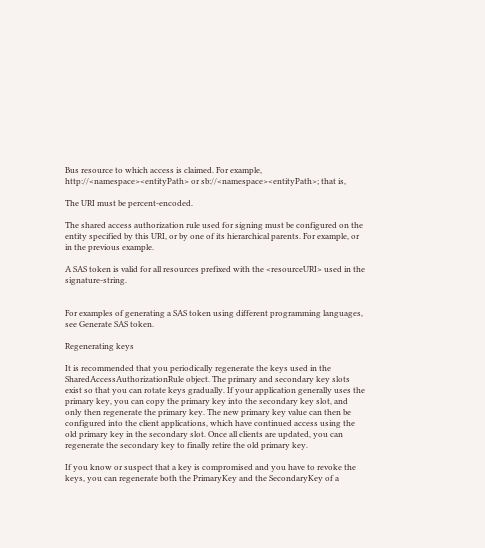Bus resource to which access is claimed. For example, http://<namespace><entityPath> or sb://<namespace><entityPath>; that is,

The URI must be percent-encoded.

The shared access authorization rule used for signing must be configured on the entity specified by this URI, or by one of its hierarchical parents. For example, or in the previous example.

A SAS token is valid for all resources prefixed with the <resourceURI> used in the signature-string.


For examples of generating a SAS token using different programming languages, see Generate SAS token.

Regenerating keys

It is recommended that you periodically regenerate the keys used in the SharedAccessAuthorizationRule object. The primary and secondary key slots exist so that you can rotate keys gradually. If your application generally uses the primary key, you can copy the primary key into the secondary key slot, and only then regenerate the primary key. The new primary key value can then be configured into the client applications, which have continued access using the old primary key in the secondary slot. Once all clients are updated, you can regenerate the secondary key to finally retire the old primary key.

If you know or suspect that a key is compromised and you have to revoke the keys, you can regenerate both the PrimaryKey and the SecondaryKey of a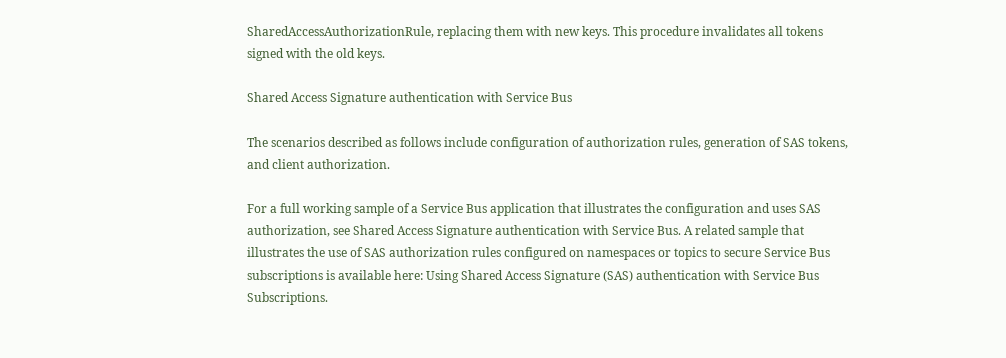SharedAccessAuthorizationRule, replacing them with new keys. This procedure invalidates all tokens signed with the old keys.

Shared Access Signature authentication with Service Bus

The scenarios described as follows include configuration of authorization rules, generation of SAS tokens, and client authorization.

For a full working sample of a Service Bus application that illustrates the configuration and uses SAS authorization, see Shared Access Signature authentication with Service Bus. A related sample that illustrates the use of SAS authorization rules configured on namespaces or topics to secure Service Bus subscriptions is available here: Using Shared Access Signature (SAS) authentication with Service Bus Subscriptions.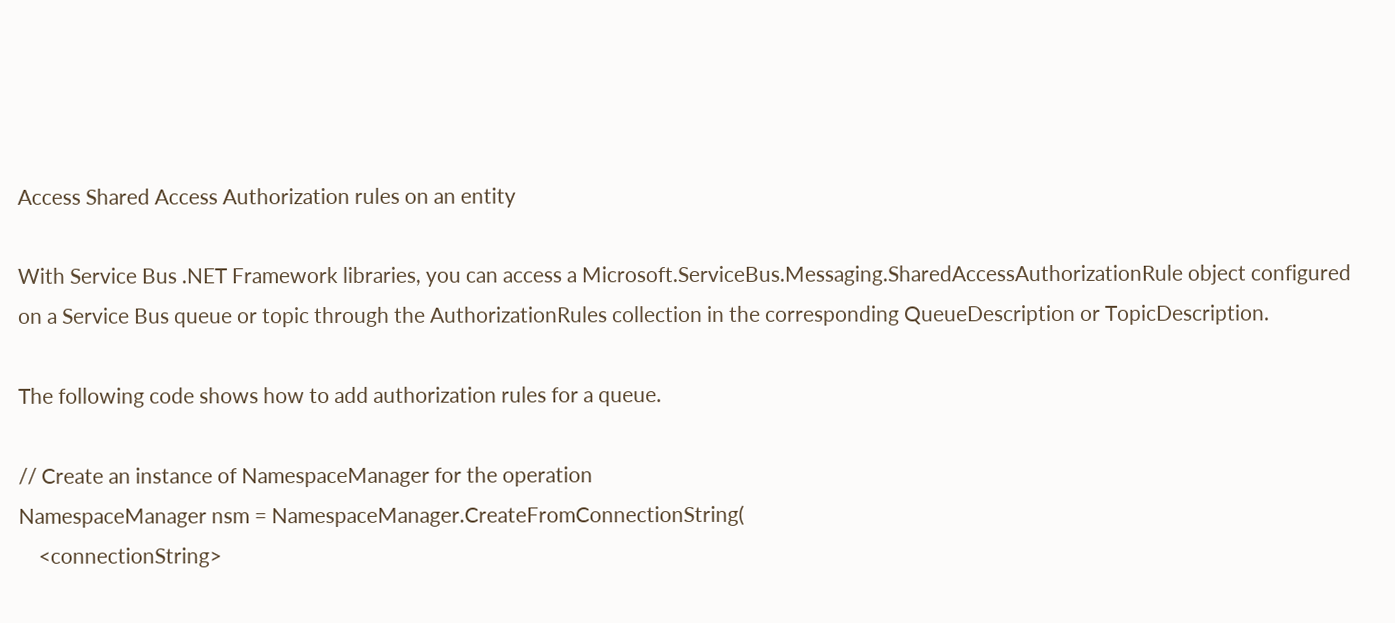Access Shared Access Authorization rules on an entity

With Service Bus .NET Framework libraries, you can access a Microsoft.ServiceBus.Messaging.SharedAccessAuthorizationRule object configured on a Service Bus queue or topic through the AuthorizationRules collection in the corresponding QueueDescription or TopicDescription.

The following code shows how to add authorization rules for a queue.

// Create an instance of NamespaceManager for the operation
NamespaceManager nsm = NamespaceManager.CreateFromConnectionString(
    <connectionString>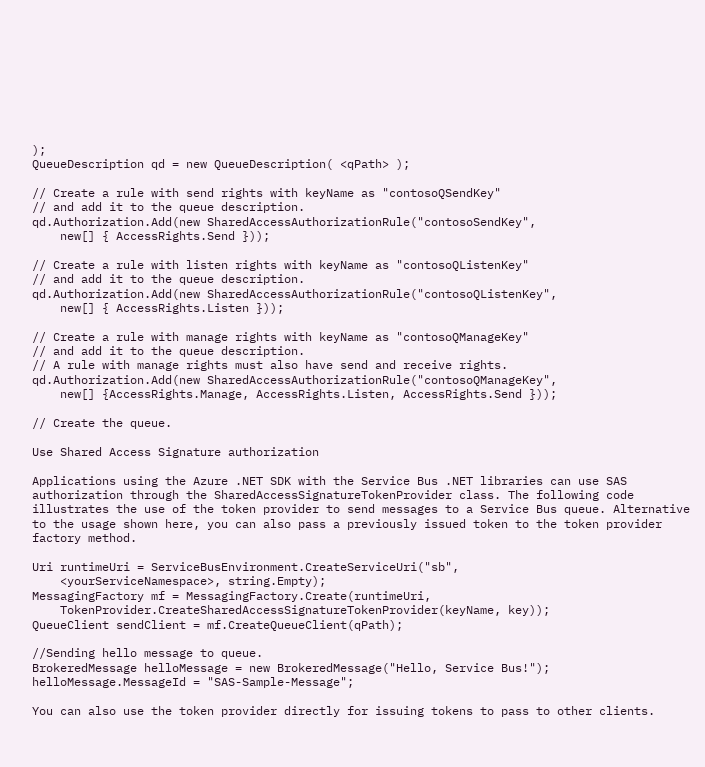);
QueueDescription qd = new QueueDescription( <qPath> );

// Create a rule with send rights with keyName as "contosoQSendKey"
// and add it to the queue description.
qd.Authorization.Add(new SharedAccessAuthorizationRule("contosoSendKey",
    new[] { AccessRights.Send }));

// Create a rule with listen rights with keyName as "contosoQListenKey"
// and add it to the queue description.
qd.Authorization.Add(new SharedAccessAuthorizationRule("contosoQListenKey",
    new[] { AccessRights.Listen }));

// Create a rule with manage rights with keyName as "contosoQManageKey"
// and add it to the queue description.
// A rule with manage rights must also have send and receive rights.
qd.Authorization.Add(new SharedAccessAuthorizationRule("contosoQManageKey",
    new[] {AccessRights.Manage, AccessRights.Listen, AccessRights.Send }));

// Create the queue.

Use Shared Access Signature authorization

Applications using the Azure .NET SDK with the Service Bus .NET libraries can use SAS authorization through the SharedAccessSignatureTokenProvider class. The following code illustrates the use of the token provider to send messages to a Service Bus queue. Alternative to the usage shown here, you can also pass a previously issued token to the token provider factory method.

Uri runtimeUri = ServiceBusEnvironment.CreateServiceUri("sb",
    <yourServiceNamespace>, string.Empty);
MessagingFactory mf = MessagingFactory.Create(runtimeUri,
    TokenProvider.CreateSharedAccessSignatureTokenProvider(keyName, key));
QueueClient sendClient = mf.CreateQueueClient(qPath);

//Sending hello message to queue.
BrokeredMessage helloMessage = new BrokeredMessage("Hello, Service Bus!");
helloMessage.MessageId = "SAS-Sample-Message";

You can also use the token provider directly for issuing tokens to pass to other clients.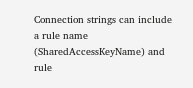Connection strings can include a rule name (SharedAccessKeyName) and rule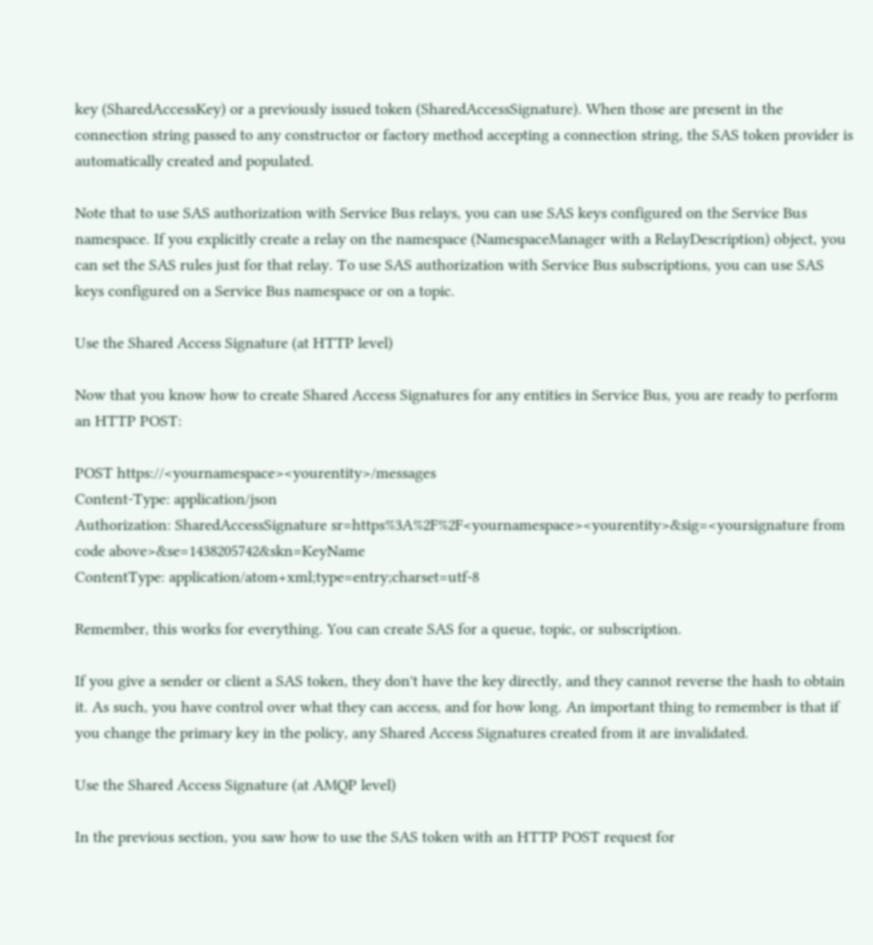key (SharedAccessKey) or a previously issued token (SharedAccessSignature). When those are present in the connection string passed to any constructor or factory method accepting a connection string, the SAS token provider is automatically created and populated.

Note that to use SAS authorization with Service Bus relays, you can use SAS keys configured on the Service Bus namespace. If you explicitly create a relay on the namespace (NamespaceManager with a RelayDescription) object, you can set the SAS rules just for that relay. To use SAS authorization with Service Bus subscriptions, you can use SAS keys configured on a Service Bus namespace or on a topic.

Use the Shared Access Signature (at HTTP level)

Now that you know how to create Shared Access Signatures for any entities in Service Bus, you are ready to perform an HTTP POST:

POST https://<yournamespace><yourentity>/messages
Content-Type: application/json
Authorization: SharedAccessSignature sr=https%3A%2F%2F<yournamespace><yourentity>&sig=<yoursignature from code above>&se=1438205742&skn=KeyName
ContentType: application/atom+xml;type=entry;charset=utf-8

Remember, this works for everything. You can create SAS for a queue, topic, or subscription.

If you give a sender or client a SAS token, they don't have the key directly, and they cannot reverse the hash to obtain it. As such, you have control over what they can access, and for how long. An important thing to remember is that if you change the primary key in the policy, any Shared Access Signatures created from it are invalidated.

Use the Shared Access Signature (at AMQP level)

In the previous section, you saw how to use the SAS token with an HTTP POST request for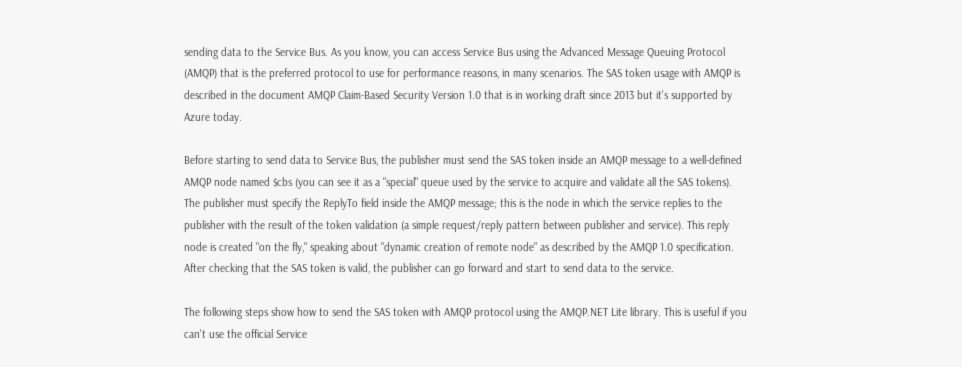sending data to the Service Bus. As you know, you can access Service Bus using the Advanced Message Queuing Protocol (AMQP) that is the preferred protocol to use for performance reasons, in many scenarios. The SAS token usage with AMQP is described in the document AMQP Claim-Based Security Version 1.0 that is in working draft since 2013 but it's supported by Azure today.

Before starting to send data to Service Bus, the publisher must send the SAS token inside an AMQP message to a well-defined AMQP node named $cbs (you can see it as a "special" queue used by the service to acquire and validate all the SAS tokens). The publisher must specify the ReplyTo field inside the AMQP message; this is the node in which the service replies to the publisher with the result of the token validation (a simple request/reply pattern between publisher and service). This reply node is created "on the fly," speaking about "dynamic creation of remote node" as described by the AMQP 1.0 specification. After checking that the SAS token is valid, the publisher can go forward and start to send data to the service.

The following steps show how to send the SAS token with AMQP protocol using the AMQP.NET Lite library. This is useful if you can't use the official Service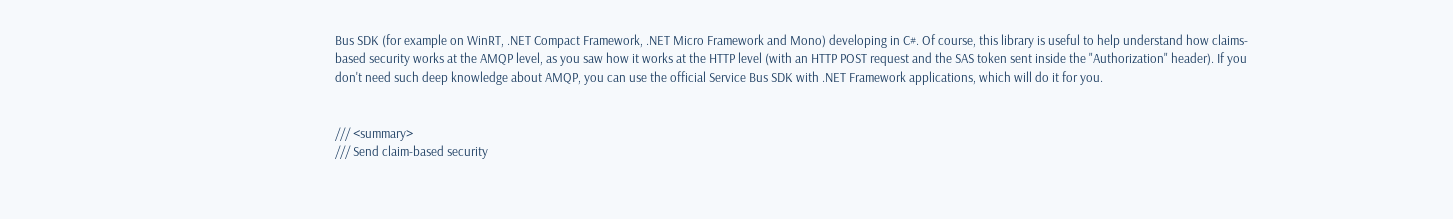Bus SDK (for example on WinRT, .NET Compact Framework, .NET Micro Framework and Mono) developing in C#. Of course, this library is useful to help understand how claims-based security works at the AMQP level, as you saw how it works at the HTTP level (with an HTTP POST request and the SAS token sent inside the "Authorization" header). If you don't need such deep knowledge about AMQP, you can use the official Service Bus SDK with .NET Framework applications, which will do it for you.


/// <summary>
/// Send claim-based security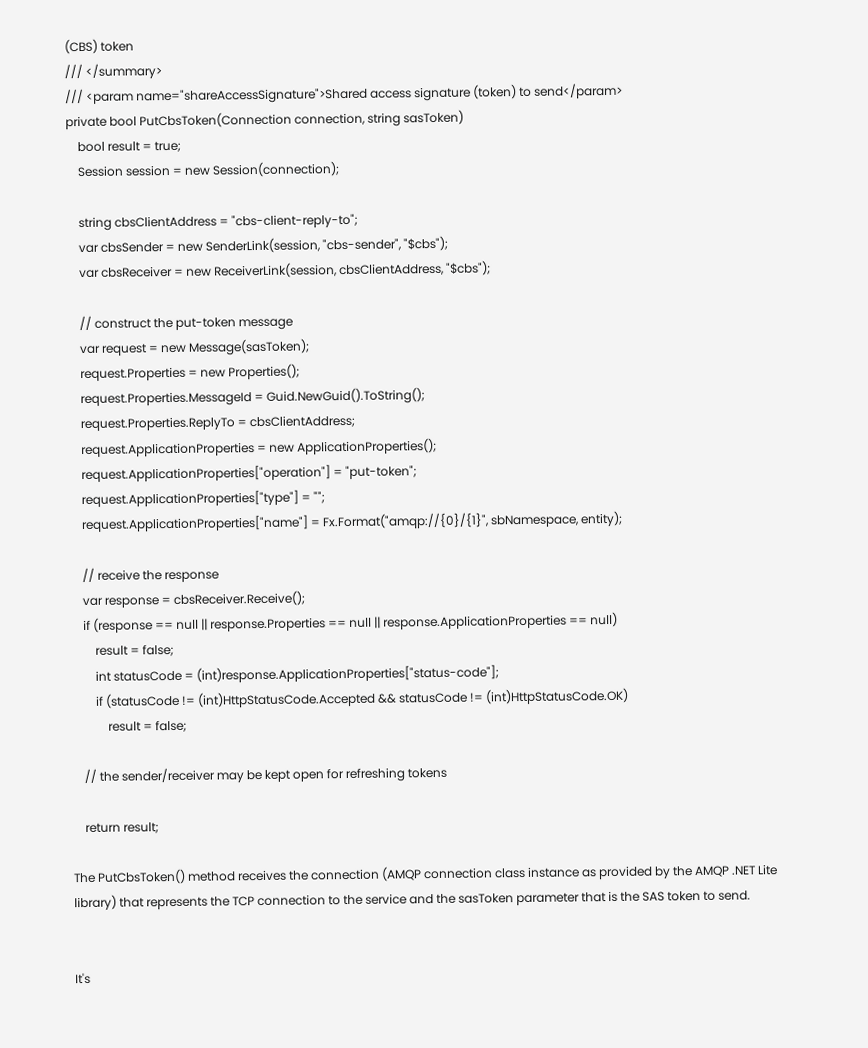(CBS) token
/// </summary>
/// <param name="shareAccessSignature">Shared access signature (token) to send</param>
private bool PutCbsToken(Connection connection, string sasToken)
    bool result = true;
    Session session = new Session(connection);

    string cbsClientAddress = "cbs-client-reply-to";
    var cbsSender = new SenderLink(session, "cbs-sender", "$cbs");
    var cbsReceiver = new ReceiverLink(session, cbsClientAddress, "$cbs");

    // construct the put-token message
    var request = new Message(sasToken);
    request.Properties = new Properties();
    request.Properties.MessageId = Guid.NewGuid().ToString();
    request.Properties.ReplyTo = cbsClientAddress;
    request.ApplicationProperties = new ApplicationProperties();
    request.ApplicationProperties["operation"] = "put-token";
    request.ApplicationProperties["type"] = "";
    request.ApplicationProperties["name"] = Fx.Format("amqp://{0}/{1}", sbNamespace, entity);

    // receive the response
    var response = cbsReceiver.Receive();
    if (response == null || response.Properties == null || response.ApplicationProperties == null)
        result = false;
        int statusCode = (int)response.ApplicationProperties["status-code"];
        if (statusCode != (int)HttpStatusCode.Accepted && statusCode != (int)HttpStatusCode.OK)
            result = false;

    // the sender/receiver may be kept open for refreshing tokens

    return result;

The PutCbsToken() method receives the connection (AMQP connection class instance as provided by the AMQP .NET Lite library) that represents the TCP connection to the service and the sasToken parameter that is the SAS token to send.


It's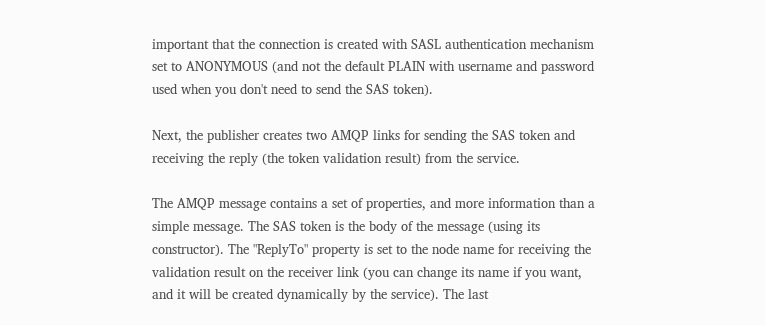important that the connection is created with SASL authentication mechanism set to ANONYMOUS (and not the default PLAIN with username and password used when you don't need to send the SAS token).

Next, the publisher creates two AMQP links for sending the SAS token and receiving the reply (the token validation result) from the service.

The AMQP message contains a set of properties, and more information than a simple message. The SAS token is the body of the message (using its constructor). The "ReplyTo" property is set to the node name for receiving the validation result on the receiver link (you can change its name if you want, and it will be created dynamically by the service). The last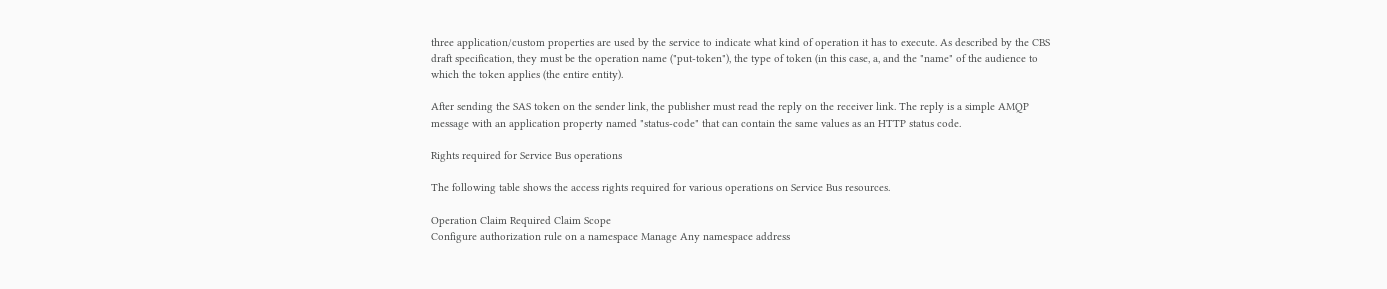three application/custom properties are used by the service to indicate what kind of operation it has to execute. As described by the CBS draft specification, they must be the operation name ("put-token"), the type of token (in this case, a, and the "name" of the audience to which the token applies (the entire entity).

After sending the SAS token on the sender link, the publisher must read the reply on the receiver link. The reply is a simple AMQP message with an application property named "status-code" that can contain the same values as an HTTP status code.

Rights required for Service Bus operations

The following table shows the access rights required for various operations on Service Bus resources.

Operation Claim Required Claim Scope
Configure authorization rule on a namespace Manage Any namespace address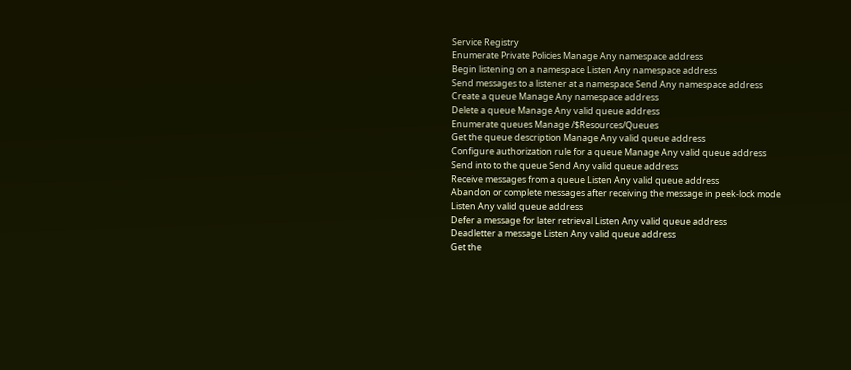Service Registry
Enumerate Private Policies Manage Any namespace address
Begin listening on a namespace Listen Any namespace address
Send messages to a listener at a namespace Send Any namespace address
Create a queue Manage Any namespace address
Delete a queue Manage Any valid queue address
Enumerate queues Manage /$Resources/Queues
Get the queue description Manage Any valid queue address
Configure authorization rule for a queue Manage Any valid queue address
Send into to the queue Send Any valid queue address
Receive messages from a queue Listen Any valid queue address
Abandon or complete messages after receiving the message in peek-lock mode Listen Any valid queue address
Defer a message for later retrieval Listen Any valid queue address
Deadletter a message Listen Any valid queue address
Get the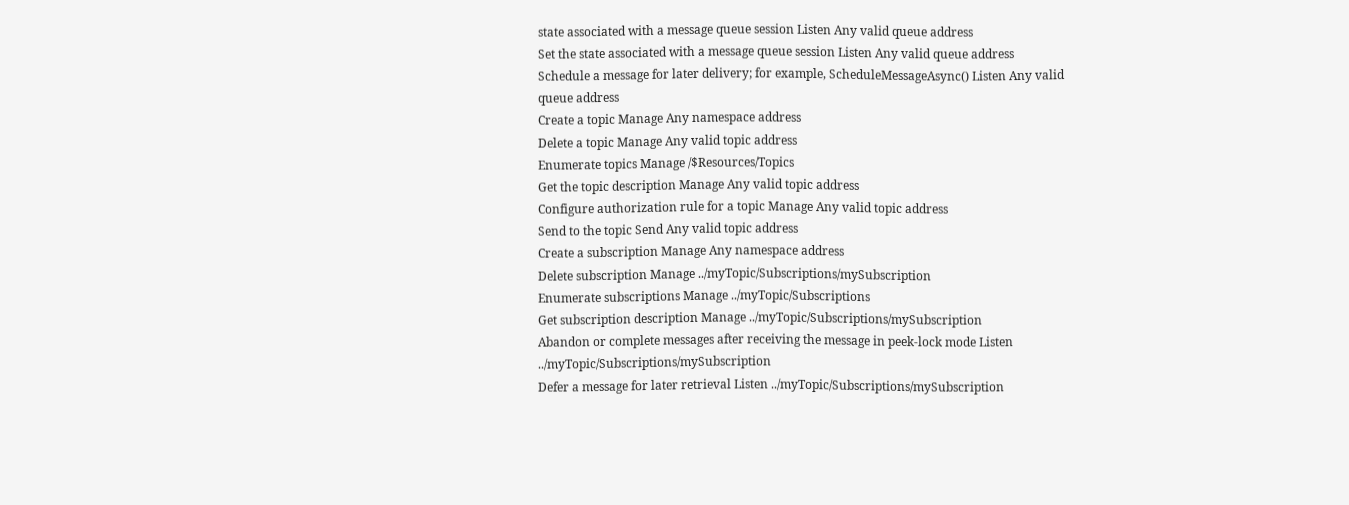state associated with a message queue session Listen Any valid queue address
Set the state associated with a message queue session Listen Any valid queue address
Schedule a message for later delivery; for example, ScheduleMessageAsync() Listen Any valid queue address
Create a topic Manage Any namespace address
Delete a topic Manage Any valid topic address
Enumerate topics Manage /$Resources/Topics
Get the topic description Manage Any valid topic address
Configure authorization rule for a topic Manage Any valid topic address
Send to the topic Send Any valid topic address
Create a subscription Manage Any namespace address
Delete subscription Manage ../myTopic/Subscriptions/mySubscription
Enumerate subscriptions Manage ../myTopic/Subscriptions
Get subscription description Manage ../myTopic/Subscriptions/mySubscription
Abandon or complete messages after receiving the message in peek-lock mode Listen ../myTopic/Subscriptions/mySubscription
Defer a message for later retrieval Listen ../myTopic/Subscriptions/mySubscription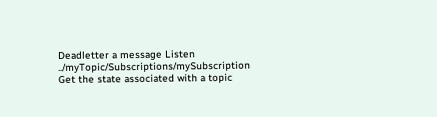Deadletter a message Listen ../myTopic/Subscriptions/mySubscription
Get the state associated with a topic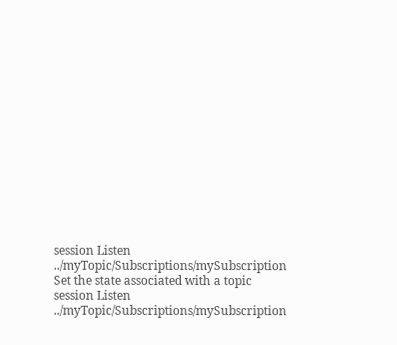session Listen ../myTopic/Subscriptions/mySubscription
Set the state associated with a topic session Listen ../myTopic/Subscriptions/mySubscription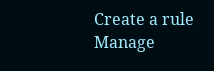Create a rule Manage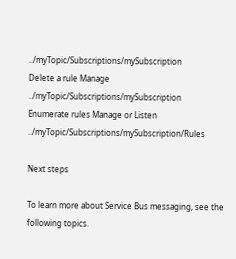../myTopic/Subscriptions/mySubscription
Delete a rule Manage ../myTopic/Subscriptions/mySubscription
Enumerate rules Manage or Listen ../myTopic/Subscriptions/mySubscription/Rules

Next steps

To learn more about Service Bus messaging, see the following topics.